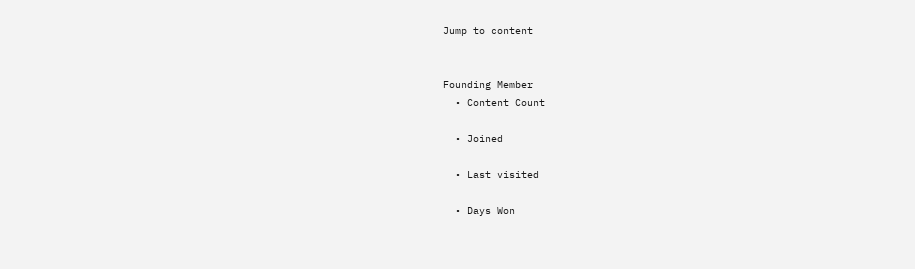Jump to content


Founding Member
  • Content Count

  • Joined

  • Last visited

  • Days Won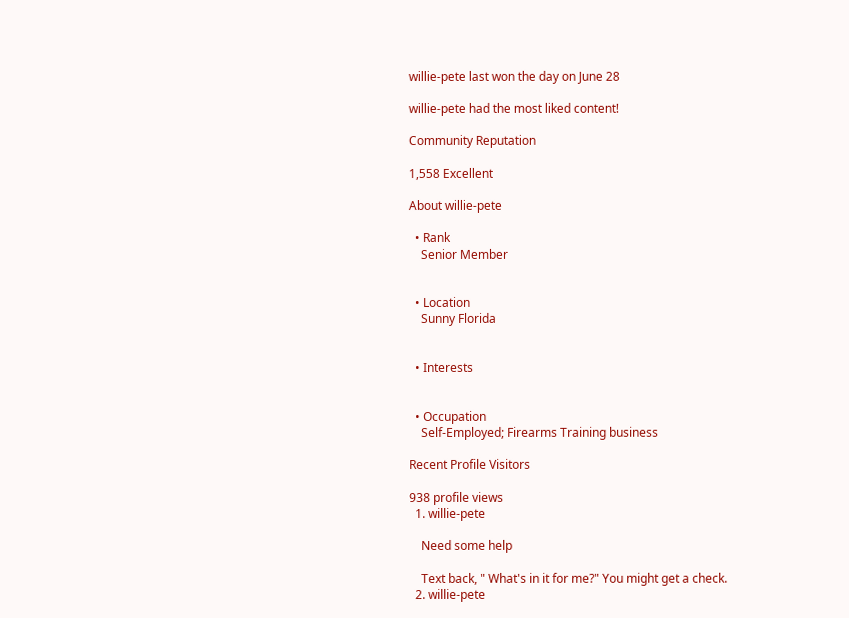willie-pete last won the day on June 28

willie-pete had the most liked content!

Community Reputation

1,558 Excellent

About willie-pete

  • Rank
    Senior Member


  • Location
    Sunny Florida


  • Interests


  • Occupation
    Self-Employed; Firearms Training business

Recent Profile Visitors

938 profile views
  1. willie-pete

    Need some help

    Text back, " What's in it for me?" You might get a check.
  2. willie-pete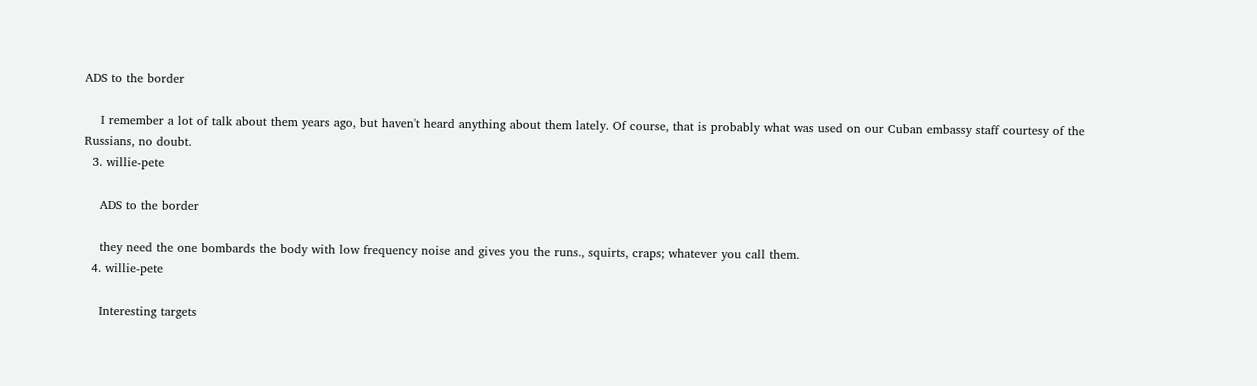ADS to the border

    I remember a lot of talk about them years ago, but haven't heard anything about them lately. Of course, that is probably what was used on our Cuban embassy staff courtesy of the Russians, no doubt.
  3. willie-pete

    ADS to the border

    they need the one bombards the body with low frequency noise and gives you the runs., squirts, craps; whatever you call them.
  4. willie-pete

    Interesting targets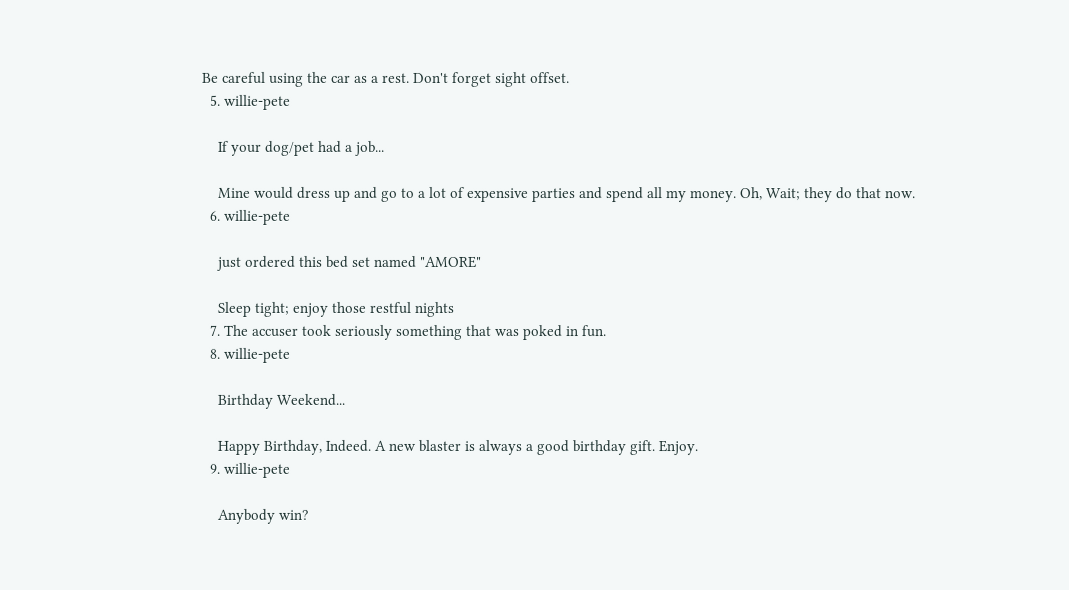Be careful using the car as a rest. Don't forget sight offset.
  5. willie-pete

    If your dog/pet had a job...

    Mine would dress up and go to a lot of expensive parties and spend all my money. Oh, Wait; they do that now.
  6. willie-pete

    just ordered this bed set named "AMORE"

    Sleep tight; enjoy those restful nights
  7. The accuser took seriously something that was poked in fun.
  8. willie-pete

    Birthday Weekend...

    Happy Birthday, Indeed. A new blaster is always a good birthday gift. Enjoy.
  9. willie-pete

    Anybody win?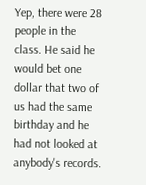Yep, there were 28 people in the class. He said he would bet one dollar that two of us had the same birthday and he had not looked at anybody's records.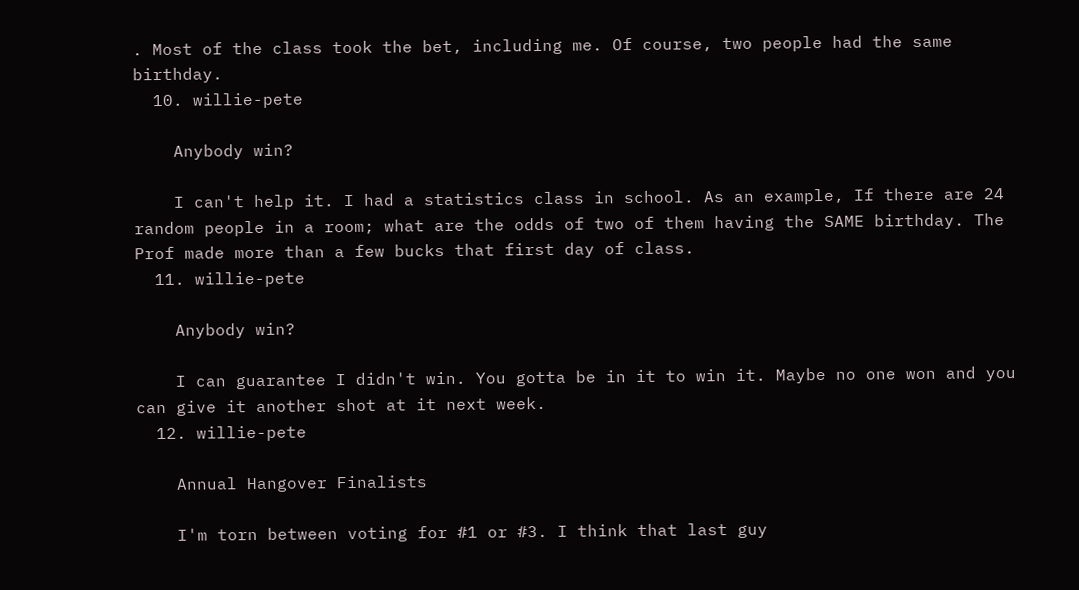. Most of the class took the bet, including me. Of course, two people had the same birthday.
  10. willie-pete

    Anybody win?

    I can't help it. I had a statistics class in school. As an example, If there are 24 random people in a room; what are the odds of two of them having the SAME birthday. The Prof made more than a few bucks that first day of class.
  11. willie-pete

    Anybody win?

    I can guarantee I didn't win. You gotta be in it to win it. Maybe no one won and you can give it another shot at it next week.
  12. willie-pete

    Annual Hangover Finalists

    I'm torn between voting for #1 or #3. I think that last guy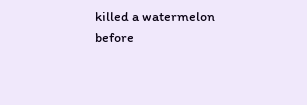killed a watermelon before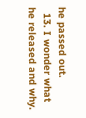he passed out.
  13. I wonder what he released and why.